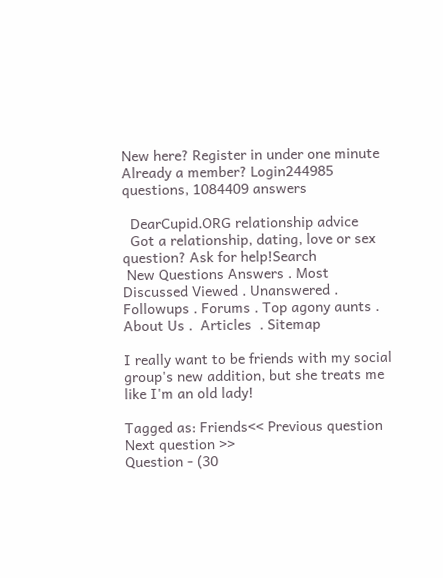New here? Register in under one minute   Already a member? Login244985 questions, 1084409 answers

  DearCupid.ORG relationship advice
  Got a relationship, dating, love or sex question? Ask for help!Search
 New Questions Answers . Most Discussed Viewed . Unanswered . Followups . Forums . Top agony aunts . About Us .  Articles  . Sitemap

I really want to be friends with my social group's new addition, but she treats me like I'm an old lady!

Tagged as: Friends<< Previous question   Next question >>
Question - (30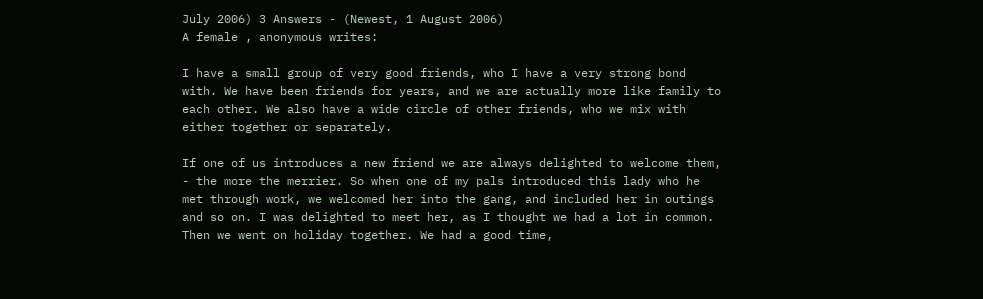July 2006) 3 Answers - (Newest, 1 August 2006)
A female , anonymous writes:

I have a small group of very good friends, who I have a very strong bond with. We have been friends for years, and we are actually more like family to each other. We also have a wide circle of other friends, who we mix with either together or separately.

If one of us introduces a new friend we are always delighted to welcome them, - the more the merrier. So when one of my pals introduced this lady who he met through work, we welcomed her into the gang, and included her in outings and so on. I was delighted to meet her, as I thought we had a lot in common. Then we went on holiday together. We had a good time,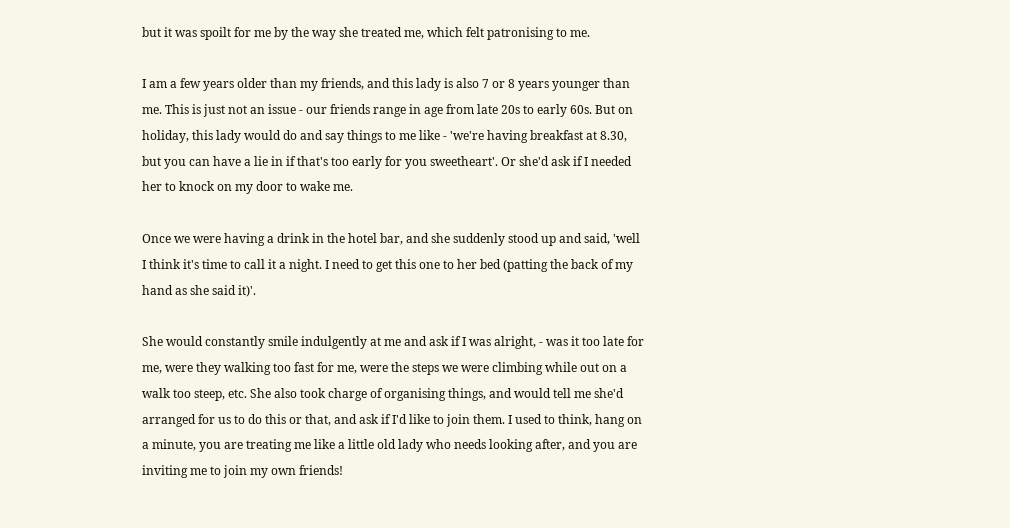but it was spoilt for me by the way she treated me, which felt patronising to me.

I am a few years older than my friends, and this lady is also 7 or 8 years younger than me. This is just not an issue - our friends range in age from late 20s to early 60s. But on holiday, this lady would do and say things to me like - 'we're having breakfast at 8.30, but you can have a lie in if that's too early for you sweetheart'. Or she'd ask if I needed her to knock on my door to wake me.

Once we were having a drink in the hotel bar, and she suddenly stood up and said, 'well I think it's time to call it a night. I need to get this one to her bed (patting the back of my hand as she said it)'.

She would constantly smile indulgently at me and ask if I was alright, - was it too late for me, were they walking too fast for me, were the steps we were climbing while out on a walk too steep, etc. She also took charge of organising things, and would tell me she'd arranged for us to do this or that, and ask if I'd like to join them. I used to think, hang on a minute, you are treating me like a little old lady who needs looking after, and you are inviting me to join my own friends!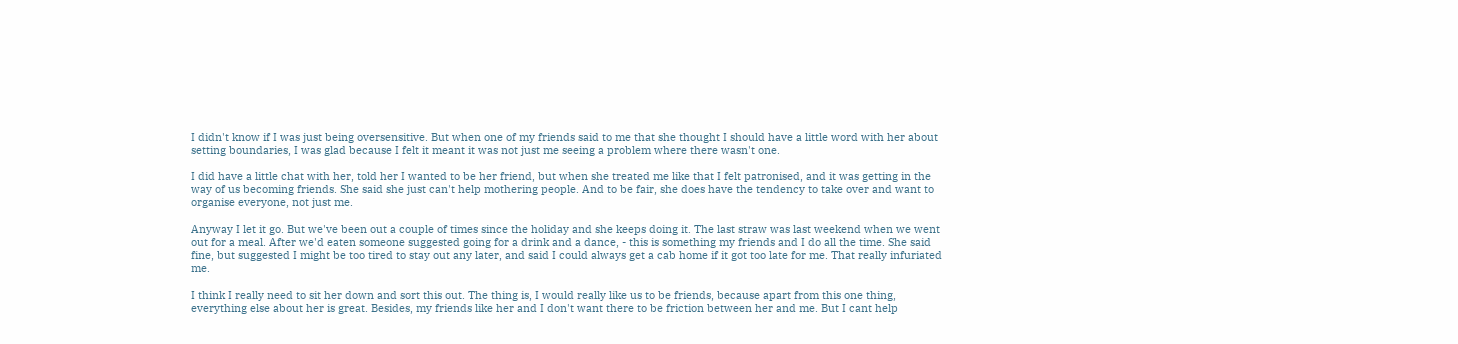I didn't know if I was just being oversensitive. But when one of my friends said to me that she thought I should have a little word with her about setting boundaries, I was glad because I felt it meant it was not just me seeing a problem where there wasn't one.

I did have a little chat with her, told her I wanted to be her friend, but when she treated me like that I felt patronised, and it was getting in the way of us becoming friends. She said she just can't help mothering people. And to be fair, she does have the tendency to take over and want to organise everyone, not just me.

Anyway I let it go. But we've been out a couple of times since the holiday and she keeps doing it. The last straw was last weekend when we went out for a meal. After we'd eaten someone suggested going for a drink and a dance, - this is something my friends and I do all the time. She said fine, but suggested I might be too tired to stay out any later, and said I could always get a cab home if it got too late for me. That really infuriated me.

I think I really need to sit her down and sort this out. The thing is, I would really like us to be friends, because apart from this one thing, everything else about her is great. Besides, my friends like her and I don't want there to be friction between her and me. But I cant help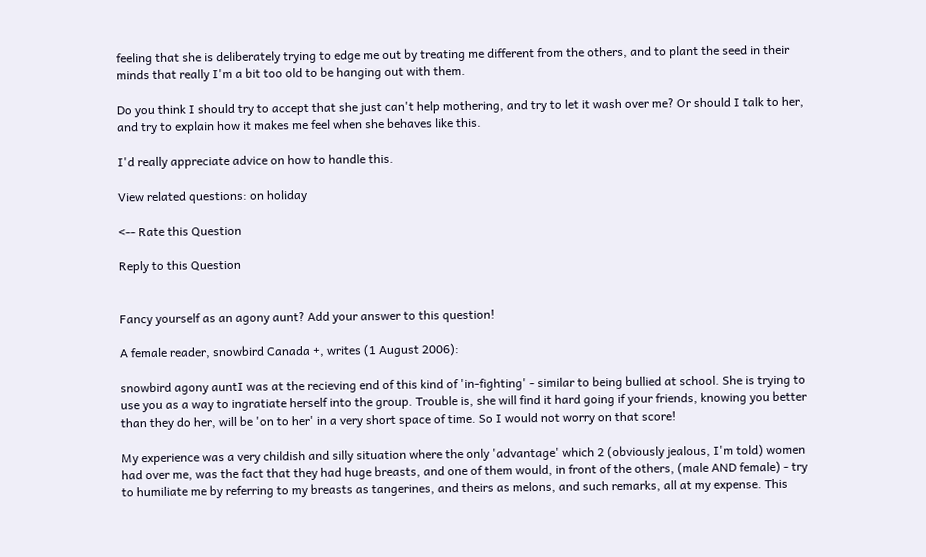feeling that she is deliberately trying to edge me out by treating me different from the others, and to plant the seed in their minds that really I'm a bit too old to be hanging out with them.

Do you think I should try to accept that she just can't help mothering, and try to let it wash over me? Or should I talk to her, and try to explain how it makes me feel when she behaves like this.

I'd really appreciate advice on how to handle this.

View related questions: on holiday

<-- Rate this Question

Reply to this Question


Fancy yourself as an agony aunt? Add your answer to this question!

A female reader, snowbird Canada +, writes (1 August 2006):

snowbird agony auntI was at the recieving end of this kind of 'in-fighting' - similar to being bullied at school. She is trying to use you as a way to ingratiate herself into the group. Trouble is, she will find it hard going if your friends, knowing you better than they do her, will be 'on to her' in a very short space of time. So I would not worry on that score!

My experience was a very childish and silly situation where the only 'advantage' which 2 (obviously jealous, I'm told) women had over me, was the fact that they had huge breasts, and one of them would, in front of the others, (male AND female) - try to humiliate me by referring to my breasts as tangerines, and theirs as melons, and such remarks, all at my expense. This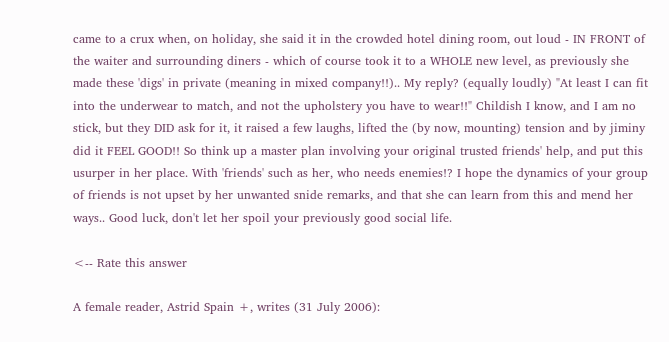came to a crux when, on holiday, she said it in the crowded hotel dining room, out loud - IN FRONT of the waiter and surrounding diners - which of course took it to a WHOLE new level, as previously she made these 'digs' in private (meaning in mixed company!!).. My reply? (equally loudly) "At least I can fit into the underwear to match, and not the upholstery you have to wear!!" Childish I know, and I am no stick, but they DID ask for it, it raised a few laughs, lifted the (by now, mounting) tension and by jiminy did it FEEL GOOD!! So think up a master plan involving your original trusted friends' help, and put this usurper in her place. With 'friends' such as her, who needs enemies!? I hope the dynamics of your group of friends is not upset by her unwanted snide remarks, and that she can learn from this and mend her ways.. Good luck, don't let her spoil your previously good social life.

<-- Rate this answer

A female reader, Astrid Spain +, writes (31 July 2006):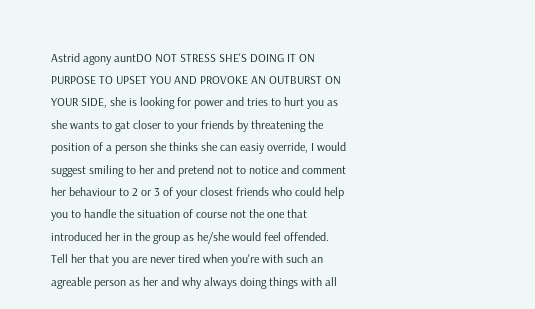Astrid agony auntDO NOT STRESS SHE'S DOING IT ON PURPOSE TO UPSET YOU AND PROVOKE AN OUTBURST ON YOUR SIDE, she is looking for power and tries to hurt you as she wants to gat closer to your friends by threatening the position of a person she thinks she can easiy override, I would suggest smiling to her and pretend not to notice and comment her behaviour to 2 or 3 of your closest friends who could help you to handle the situation of course not the one that introduced her in the group as he/she would feel offended. Tell her that you are never tired when you're with such an agreable person as her and why always doing things with all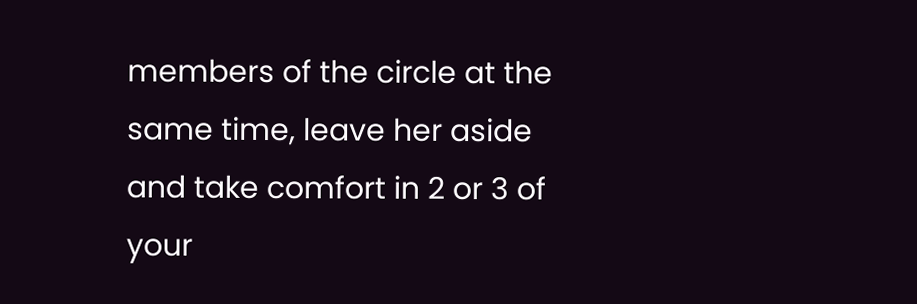members of the circle at the same time, leave her aside and take comfort in 2 or 3 of your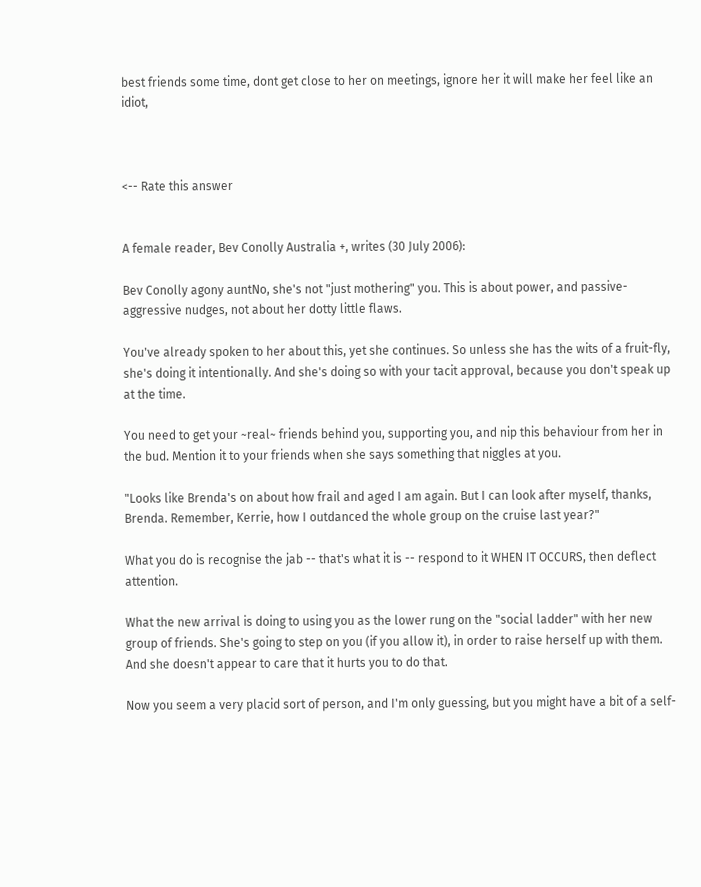best friends some time, dont get close to her on meetings, ignore her it will make her feel like an idiot,



<-- Rate this answer


A female reader, Bev Conolly Australia +, writes (30 July 2006):

Bev Conolly agony auntNo, she's not "just mothering" you. This is about power, and passive-aggressive nudges, not about her dotty little flaws.

You've already spoken to her about this, yet she continues. So unless she has the wits of a fruit-fly, she's doing it intentionally. And she's doing so with your tacit approval, because you don't speak up at the time.

You need to get your ~real~ friends behind you, supporting you, and nip this behaviour from her in the bud. Mention it to your friends when she says something that niggles at you.

"Looks like Brenda's on about how frail and aged I am again. But I can look after myself, thanks, Brenda. Remember, Kerrie, how I outdanced the whole group on the cruise last year?"

What you do is recognise the jab -- that's what it is -- respond to it WHEN IT OCCURS, then deflect attention.

What the new arrival is doing to using you as the lower rung on the "social ladder" with her new group of friends. She's going to step on you (if you allow it), in order to raise herself up with them. And she doesn't appear to care that it hurts you to do that.

Now you seem a very placid sort of person, and I'm only guessing, but you might have a bit of a self-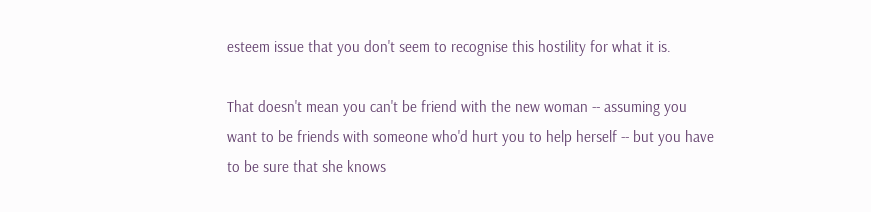esteem issue that you don't seem to recognise this hostility for what it is.

That doesn't mean you can't be friend with the new woman -- assuming you want to be friends with someone who'd hurt you to help herself -- but you have to be sure that she knows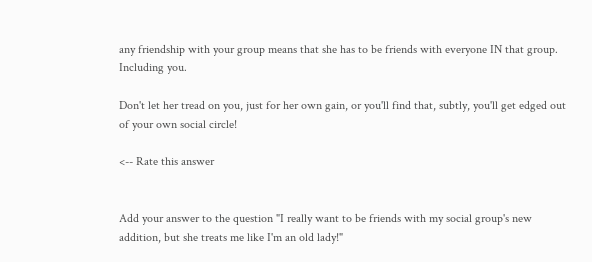any friendship with your group means that she has to be friends with everyone IN that group. Including you.

Don't let her tread on you, just for her own gain, or you'll find that, subtly, you'll get edged out of your own social circle!

<-- Rate this answer


Add your answer to the question "I really want to be friends with my social group's new addition, but she treats me like I'm an old lady!"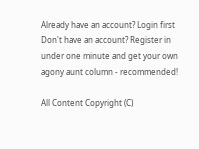Already have an account? Login first
Don't have an account? Register in under one minute and get your own agony aunt column - recommended!

All Content Copyright (C)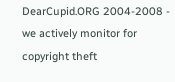DearCupid.ORG 2004-2008 - we actively monitor for copyright theft